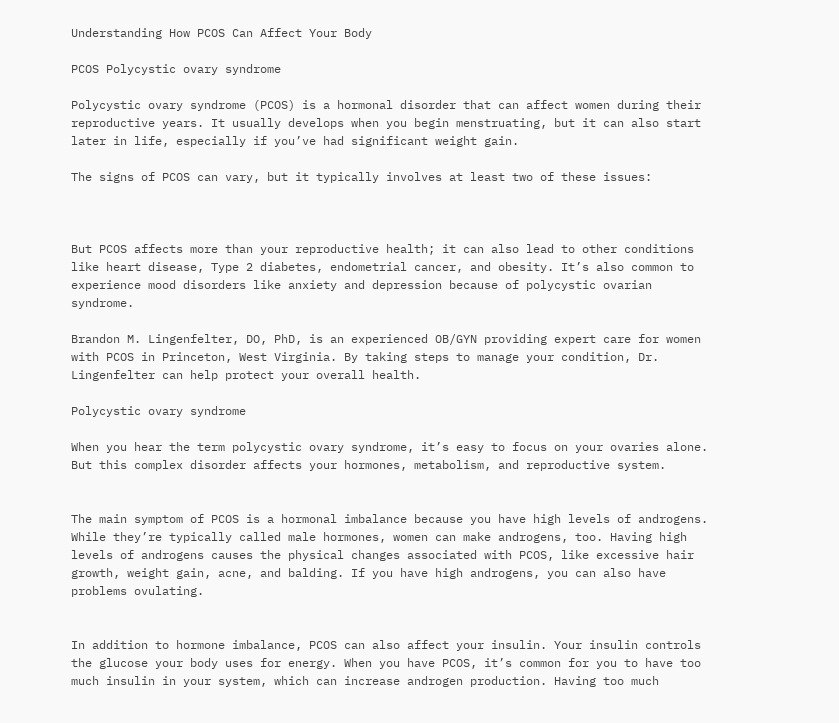Understanding How PCOS Can Affect Your Body

PCOS Polycystic ovary syndrome

Polycystic ovary syndrome (PCOS) is a hormonal disorder that can affect women during their reproductive years. It usually develops when you begin menstruating, but it can also start later in life, especially if you’ve had significant weight gain.

The signs of PCOS can vary, but it typically involves at least two of these issues:



But PCOS affects more than your reproductive health; it can also lead to other conditions like heart disease, Type 2 diabetes, endometrial cancer, and obesity. It’s also common to experience mood disorders like anxiety and depression because of polycystic ovarian syndrome.

Brandon M. Lingenfelter, DO, PhD, is an experienced OB/GYN providing expert care for women with PCOS in Princeton, West Virginia. By taking steps to manage your condition, Dr. Lingenfelter can help protect your overall health.

Polycystic ovary syndrome

When you hear the term polycystic ovary syndrome, it’s easy to focus on your ovaries alone. But this complex disorder affects your hormones, metabolism, and reproductive system.


The main symptom of PCOS is a hormonal imbalance because you have high levels of androgens. While they’re typically called male hormones, women can make androgens, too. Having high levels of androgens causes the physical changes associated with PCOS, like excessive hair growth, weight gain, acne, and balding. If you have high androgens, you can also have problems ovulating.


In addition to hormone imbalance, PCOS can also affect your insulin. Your insulin controls the glucose your body uses for energy. When you have PCOS, it’s common for you to have too much insulin in your system, which can increase androgen production. Having too much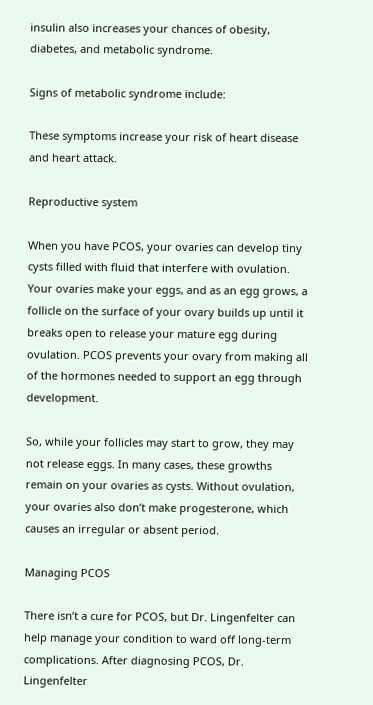insulin also increases your chances of obesity, diabetes, and metabolic syndrome.

Signs of metabolic syndrome include:

These symptoms increase your risk of heart disease and heart attack.

Reproductive system

When you have PCOS, your ovaries can develop tiny cysts filled with fluid that interfere with ovulation. Your ovaries make your eggs, and as an egg grows, a follicle on the surface of your ovary builds up until it breaks open to release your mature egg during ovulation. PCOS prevents your ovary from making all of the hormones needed to support an egg through development.

So, while your follicles may start to grow, they may not release eggs. In many cases, these growths remain on your ovaries as cysts. Without ovulation, your ovaries also don’t make progesterone, which causes an irregular or absent period.

Managing PCOS

There isn’t a cure for PCOS, but Dr. Lingenfelter can help manage your condition to ward off long-term complications. After diagnosing PCOS, Dr. Lingenfelter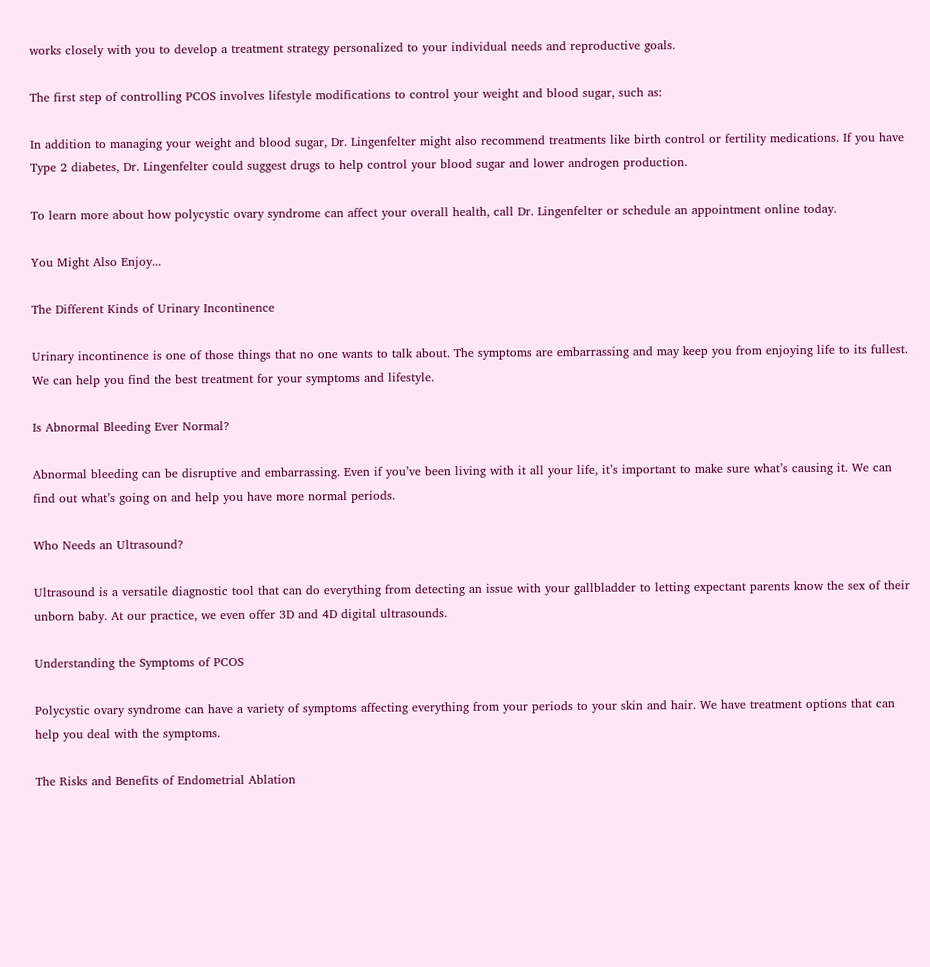works closely with you to develop a treatment strategy personalized to your individual needs and reproductive goals.

The first step of controlling PCOS involves lifestyle modifications to control your weight and blood sugar, such as:

In addition to managing your weight and blood sugar, Dr. Lingenfelter might also recommend treatments like birth control or fertility medications. If you have Type 2 diabetes, Dr. Lingenfelter could suggest drugs to help control your blood sugar and lower androgen production.

To learn more about how polycystic ovary syndrome can affect your overall health, call Dr. Lingenfelter or schedule an appointment online today.

You Might Also Enjoy...

The Different Kinds of Urinary Incontinence

Urinary incontinence is one of those things that no one wants to talk about. The symptoms are embarrassing and may keep you from enjoying life to its fullest. We can help you find the best treatment for your symptoms and lifestyle.

Is Abnormal Bleeding Ever Normal?

Abnormal bleeding can be disruptive and embarrassing. Even if you’ve been living with it all your life, it’s important to make sure what’s causing it. We can find out what’s going on and help you have more normal periods.

Who Needs an Ultrasound?

Ultrasound is a versatile diagnostic tool that can do everything from detecting an issue with your gallbladder to letting expectant parents know the sex of their unborn baby. At our practice, we even offer 3D and 4D digital ultrasounds.

Understanding the Symptoms of PCOS

Polycystic ovary syndrome can have a variety of symptoms affecting everything from your periods to your skin and hair. We have treatment options that can help you deal with the symptoms.

The Risks and Benefits of Endometrial Ablation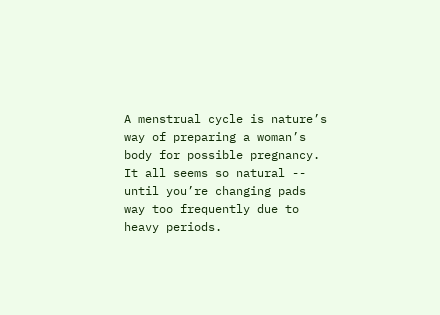A menstrual cycle is nature’s way of preparing a woman’s body for possible pregnancy. It all seems so natural -- until you’re changing pads way too frequently due to heavy periods.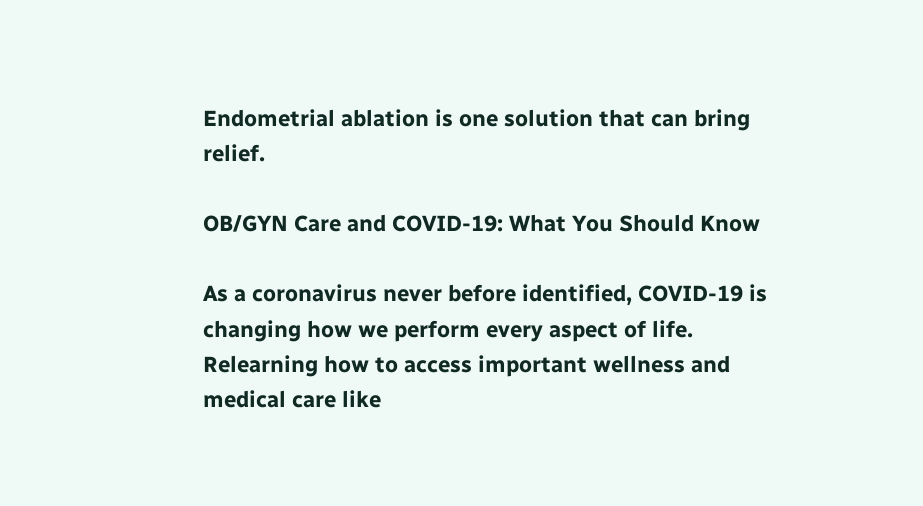Endometrial ablation is one solution that can bring relief.

OB/GYN Care and COVID-19: What You Should Know

As a coronavirus never before identified, COVID-19 is changing how we perform every aspect of life. Relearning how to access important wellness and medical care like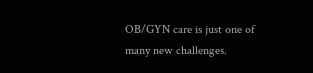OB/GYN care is just one of many new challenges.